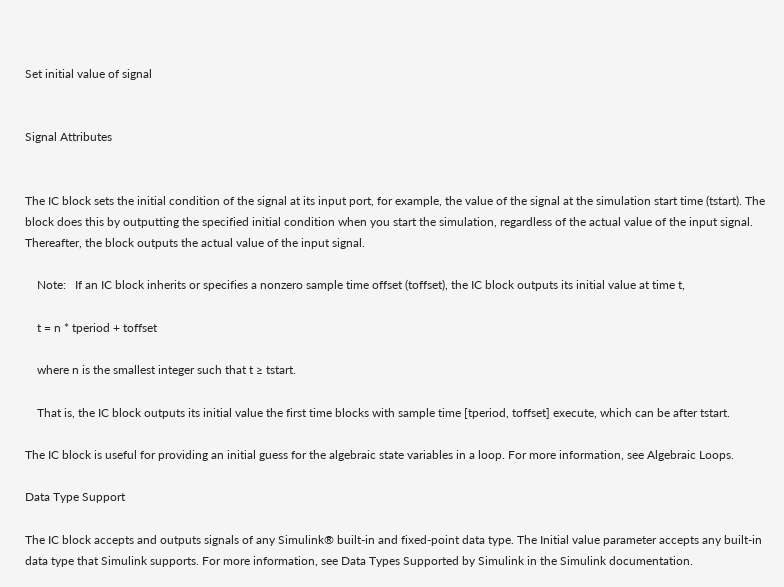Set initial value of signal


Signal Attributes


The IC block sets the initial condition of the signal at its input port, for example, the value of the signal at the simulation start time (tstart). The block does this by outputting the specified initial condition when you start the simulation, regardless of the actual value of the input signal. Thereafter, the block outputs the actual value of the input signal.

    Note:   If an IC block inherits or specifies a nonzero sample time offset (toffset), the IC block outputs its initial value at time t,

    t = n * tperiod + toffset

    where n is the smallest integer such that t ≥ tstart.

    That is, the IC block outputs its initial value the first time blocks with sample time [tperiod, toffset] execute, which can be after tstart.

The IC block is useful for providing an initial guess for the algebraic state variables in a loop. For more information, see Algebraic Loops.

Data Type Support

The IC block accepts and outputs signals of any Simulink® built-in and fixed-point data type. The Initial value parameter accepts any built-in data type that Simulink supports. For more information, see Data Types Supported by Simulink in the Simulink documentation.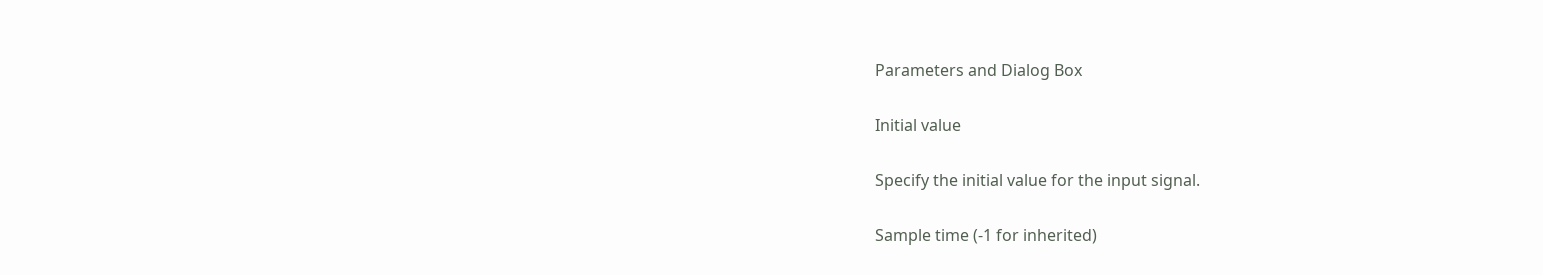Parameters and Dialog Box

Initial value

Specify the initial value for the input signal.

Sample time (-1 for inherited)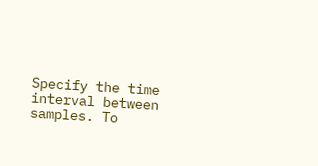Specify the time interval between samples. To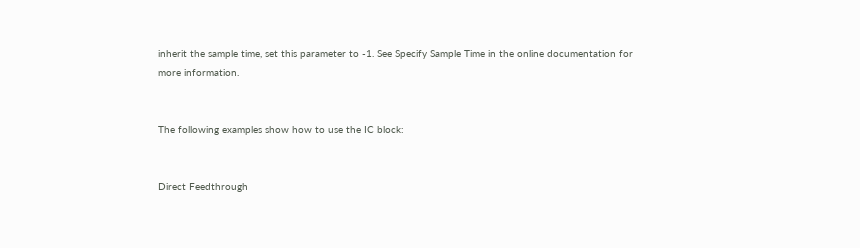inherit the sample time, set this parameter to -1. See Specify Sample Time in the online documentation for more information.


The following examples show how to use the IC block:


Direct Feedthrough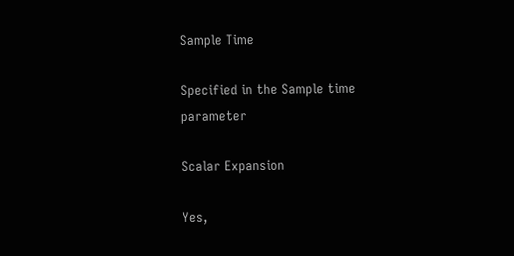Sample Time

Specified in the Sample time parameter

Scalar Expansion

Yes,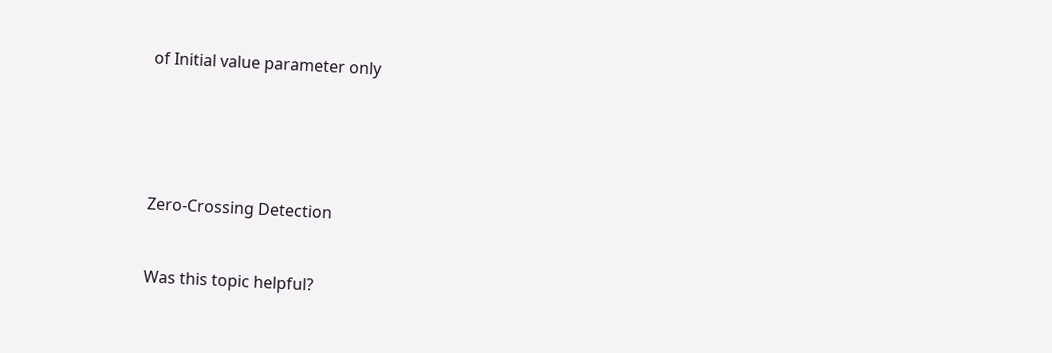of Initial value parameter only





Zero-Crossing Detection


Was this topic helpful?